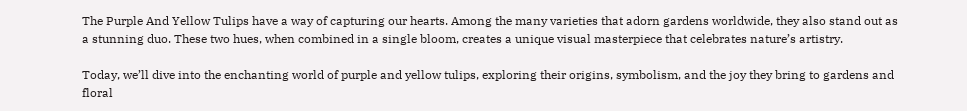The Purple And Yellow Tulips have a way of capturing our hearts. Among the many varieties that adorn gardens worldwide, they also stand out as a stunning duo. These two hues, when combined in a single bloom, creates a unique visual masterpiece that celebrates nature’s artistry.

Today, we’ll dive into the enchanting world of purple and yellow tulips, exploring their origins, symbolism, and the joy they bring to gardens and floral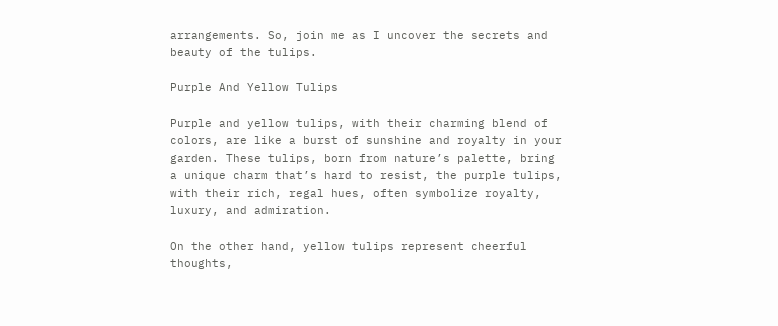arrangements. So, join me as I uncover the secrets and beauty of the tulips.

Purple And Yellow Tulips

Purple and yellow tulips, with their charming blend of colors, are like a burst of sunshine and royalty in your garden. These tulips, born from nature’s palette, bring a unique charm that’s hard to resist, the purple tulips, with their rich, regal hues, often symbolize royalty, luxury, and admiration.

On the other hand, yellow tulips represent cheerful thoughts,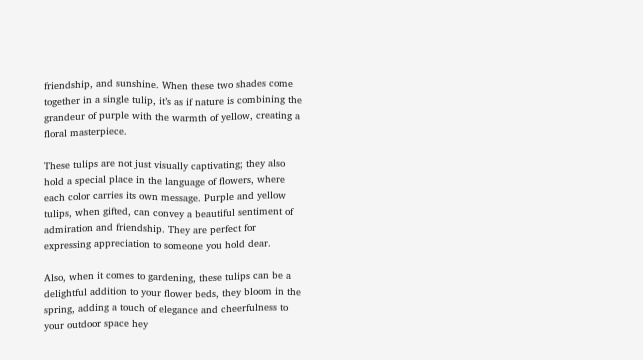friendship, and sunshine. When these two shades come together in a single tulip, it’s as if nature is combining the grandeur of purple with the warmth of yellow, creating a floral masterpiece.

These tulips are not just visually captivating; they also hold a special place in the language of flowers, where each color carries its own message. Purple and yellow tulips, when gifted, can convey a beautiful sentiment of admiration and friendship. They are perfect for expressing appreciation to someone you hold dear.

Also, when it comes to gardening, these tulips can be a delightful addition to your flower beds, they bloom in the spring, adding a touch of elegance and cheerfulness to your outdoor space hey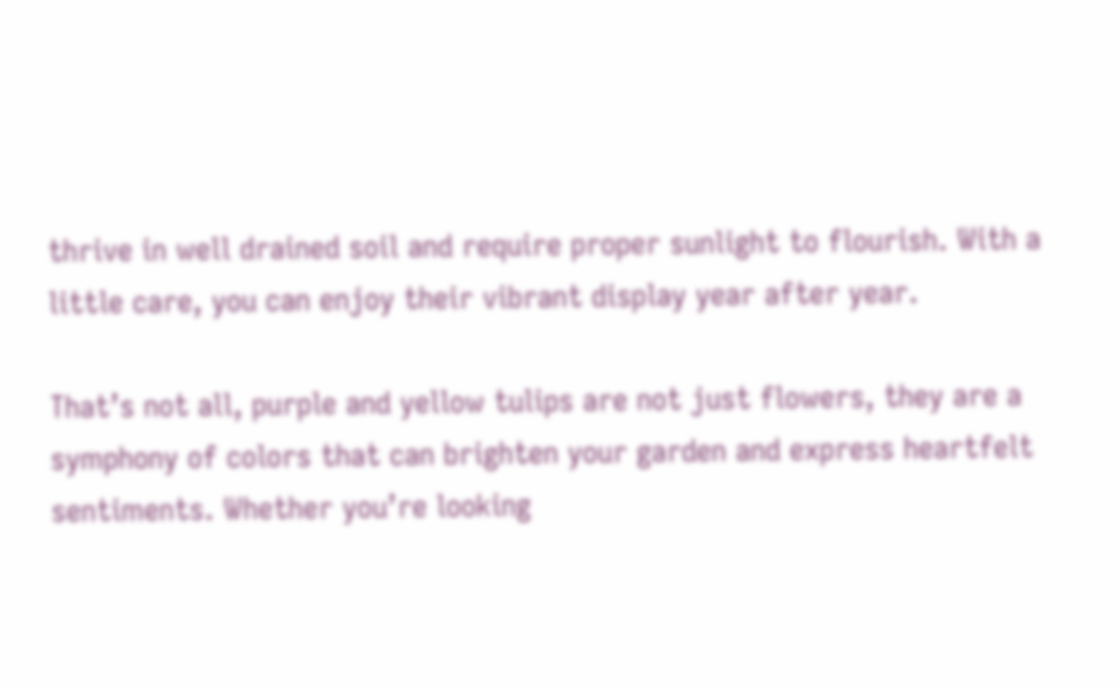thrive in well drained soil and require proper sunlight to flourish. With a little care, you can enjoy their vibrant display year after year.

That’s not all, purple and yellow tulips are not just flowers, they are a symphony of colors that can brighten your garden and express heartfelt sentiments. Whether you’re looking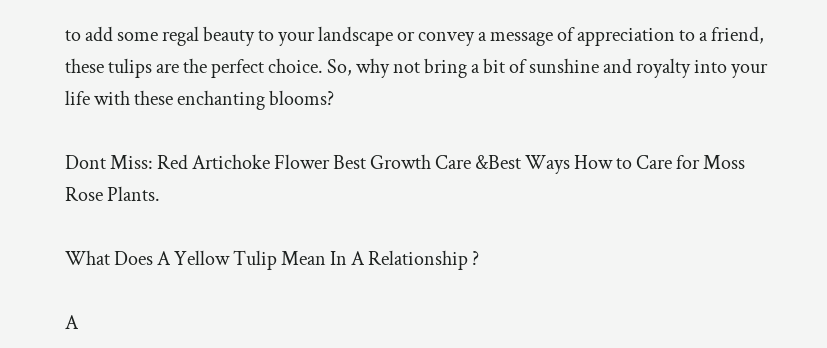to add some regal beauty to your landscape or convey a message of appreciation to a friend, these tulips are the perfect choice. So, why not bring a bit of sunshine and royalty into your life with these enchanting blooms?

Dont Miss: Red Artichoke Flower Best Growth Care &Best Ways How to Care for Moss Rose Plants.

What Does A Yellow Tulip Mean In A Relationship ?

A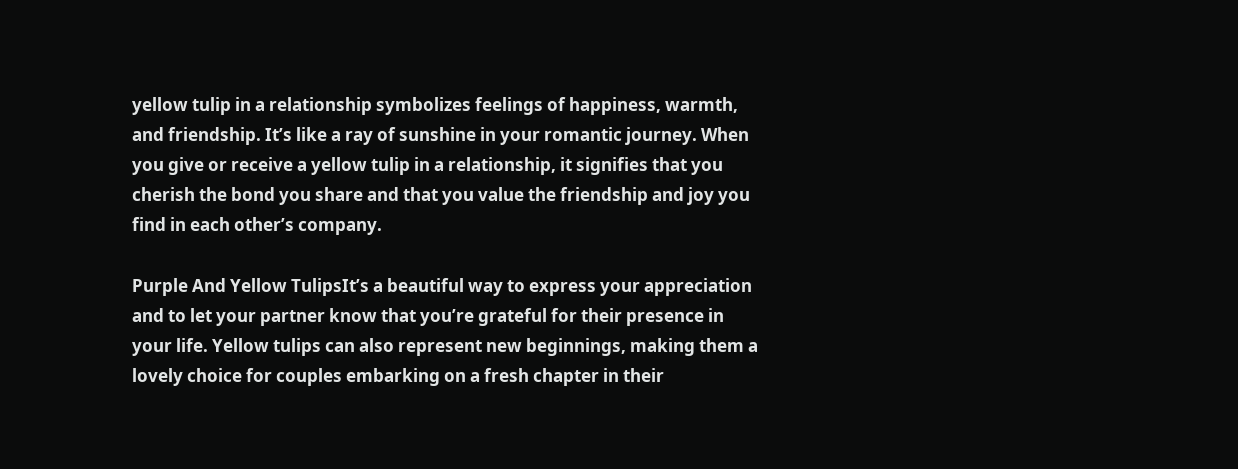yellow tulip in a relationship symbolizes feelings of happiness, warmth, and friendship. It’s like a ray of sunshine in your romantic journey. When you give or receive a yellow tulip in a relationship, it signifies that you cherish the bond you share and that you value the friendship and joy you find in each other’s company.

Purple And Yellow TulipsIt’s a beautiful way to express your appreciation and to let your partner know that you’re grateful for their presence in your life. Yellow tulips can also represent new beginnings, making them a lovely choice for couples embarking on a fresh chapter in their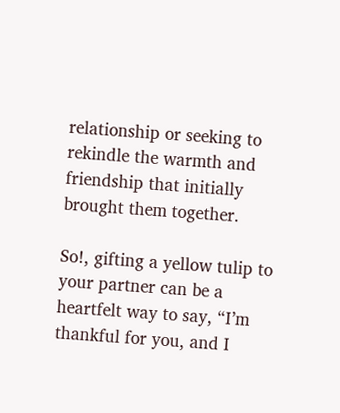relationship or seeking to rekindle the warmth and friendship that initially brought them together.

So!, gifting a yellow tulip to your partner can be a heartfelt way to say, “I’m thankful for you, and I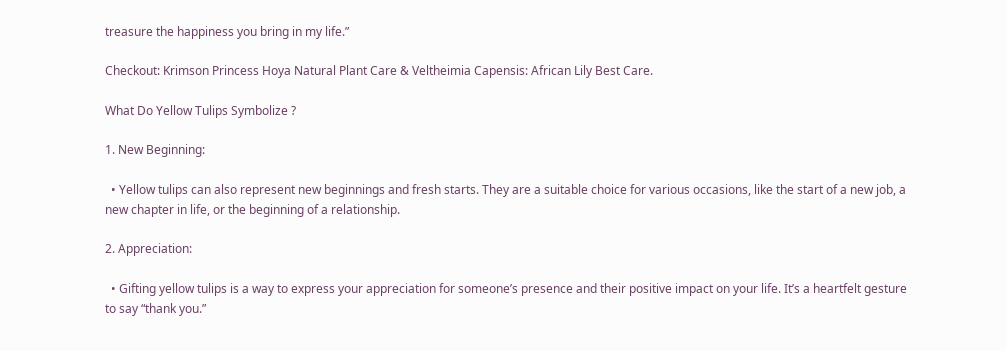treasure the happiness you bring in my life.”

Checkout: Krimson Princess Hoya Natural Plant Care & Veltheimia Capensis: African Lily Best Care.

What Do Yellow Tulips Symbolize ?

1. New Beginning:

  • Yellow tulips can also represent new beginnings and fresh starts. They are a suitable choice for various occasions, like the start of a new job, a new chapter in life, or the beginning of a relationship.

2. Appreciation:

  • Gifting yellow tulips is a way to express your appreciation for someone’s presence and their positive impact on your life. It’s a heartfelt gesture to say “thank you.”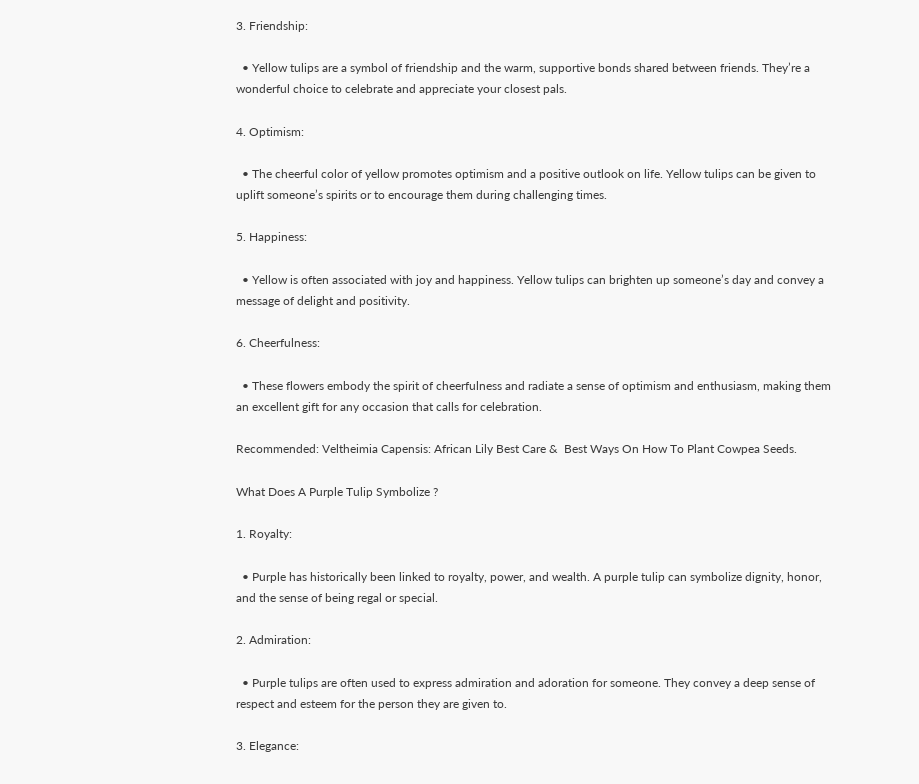3. Friendship:

  • Yellow tulips are a symbol of friendship and the warm, supportive bonds shared between friends. They’re a wonderful choice to celebrate and appreciate your closest pals.

4. Optimism:

  • The cheerful color of yellow promotes optimism and a positive outlook on life. Yellow tulips can be given to uplift someone’s spirits or to encourage them during challenging times.

5. Happiness:

  • Yellow is often associated with joy and happiness. Yellow tulips can brighten up someone’s day and convey a message of delight and positivity.

6. Cheerfulness:

  • These flowers embody the spirit of cheerfulness and radiate a sense of optimism and enthusiasm, making them an excellent gift for any occasion that calls for celebration.

Recommended: Veltheimia Capensis: African Lily Best Care &  Best Ways On How To Plant Cowpea Seeds.

What Does A Purple Tulip Symbolize ?

1. Royalty:

  • Purple has historically been linked to royalty, power, and wealth. A purple tulip can symbolize dignity, honor, and the sense of being regal or special.

2. Admiration:

  • Purple tulips are often used to express admiration and adoration for someone. They convey a deep sense of respect and esteem for the person they are given to.

3. Elegance: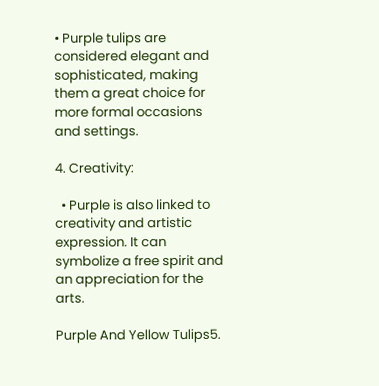• Purple tulips are considered elegant and sophisticated, making them a great choice for more formal occasions and settings.

4. Creativity:

  • Purple is also linked to creativity and artistic expression. It can symbolize a free spirit and an appreciation for the arts.

Purple And Yellow Tulips5.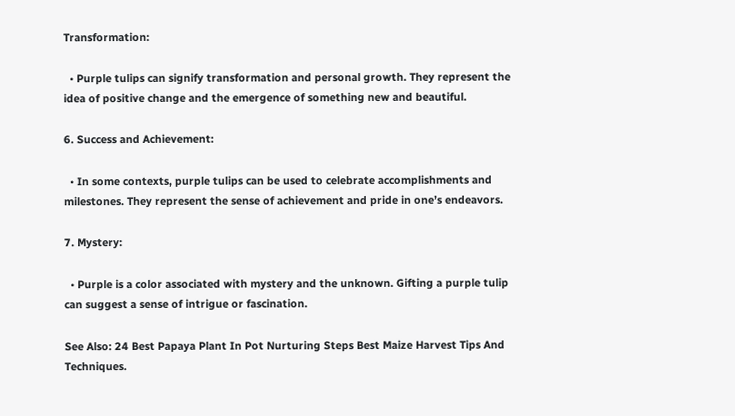Transformation:

  • Purple tulips can signify transformation and personal growth. They represent the idea of positive change and the emergence of something new and beautiful.

6. Success and Achievement:

  • In some contexts, purple tulips can be used to celebrate accomplishments and milestones. They represent the sense of achievement and pride in one’s endeavors.

7. Mystery:

  • Purple is a color associated with mystery and the unknown. Gifting a purple tulip can suggest a sense of intrigue or fascination.

See Also: 24 Best Papaya Plant In Pot Nurturing Steps Best Maize Harvest Tips And Techniques.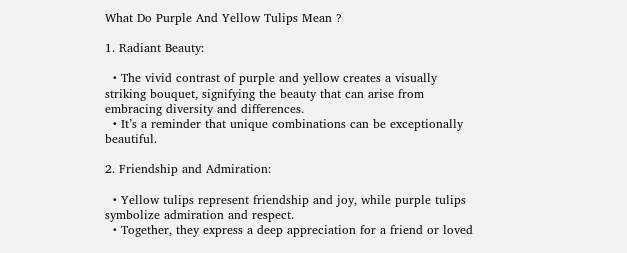What Do Purple And Yellow Tulips Mean ?

1. Radiant Beauty:

  • The vivid contrast of purple and yellow creates a visually striking bouquet, signifying the beauty that can arise from embracing diversity and differences.
  • It’s a reminder that unique combinations can be exceptionally beautiful.

2. Friendship and Admiration:

  • Yellow tulips represent friendship and joy, while purple tulips symbolize admiration and respect.
  • Together, they express a deep appreciation for a friend or loved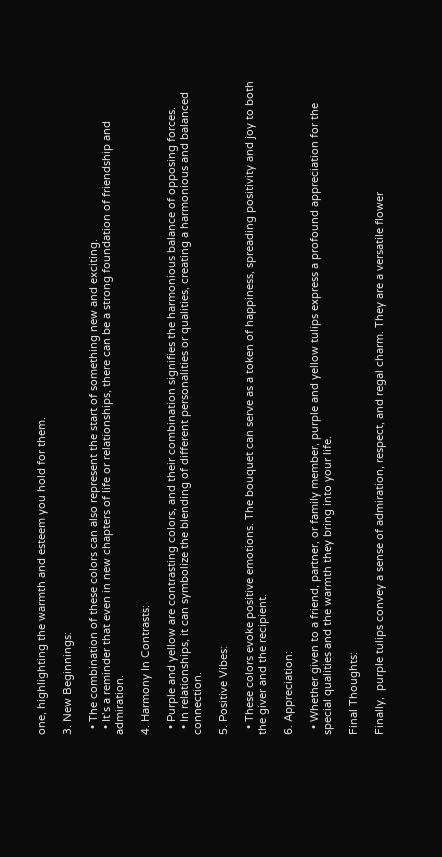one, highlighting the warmth and esteem you hold for them.

3. New Beginnings:

  • The combination of these colors can also represent the start of something new and exciting.
  • It’s a reminder that even in new chapters of life or relationships, there can be a strong foundation of friendship and admiration.

4. Harmony In Contrasts:

  • Purple and yellow are contrasting colors, and their combination signifies the harmonious balance of opposing forces.
  • In relationships, it can symbolize the blending of different personalities or qualities, creating a harmonious and balanced connection.

5. Positive Vibes:

  • These colors evoke positive emotions. The bouquet can serve as a token of happiness, spreading positivity and joy to both the giver and the recipient.

6. Appreciation:

  • Whether given to a friend, partner, or family member, purple and yellow tulips express a profound appreciation for the special qualities and the warmth they bring into your life.

Final Thoughts:

Finally,  purple tulips convey a sense of admiration, respect, and regal charm. They are a versatile flower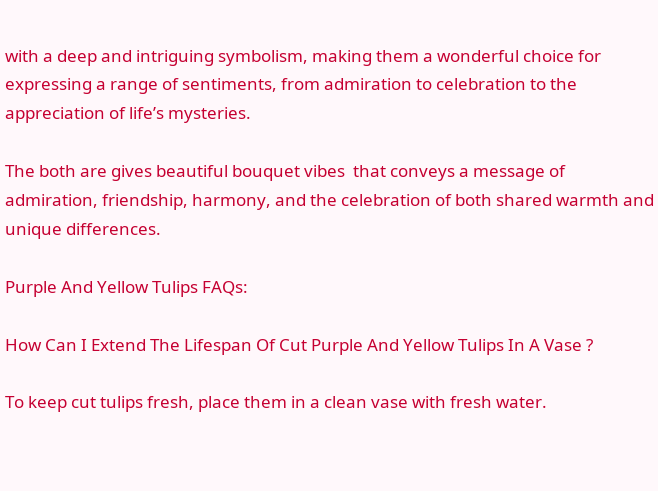with a deep and intriguing symbolism, making them a wonderful choice for expressing a range of sentiments, from admiration to celebration to the appreciation of life’s mysteries.

The both are gives beautiful bouquet vibes  that conveys a message of admiration, friendship, harmony, and the celebration of both shared warmth and unique differences.

Purple And Yellow Tulips FAQs:

How Can I Extend The Lifespan Of Cut Purple And Yellow Tulips In A Vase ?

To keep cut tulips fresh, place them in a clean vase with fresh water.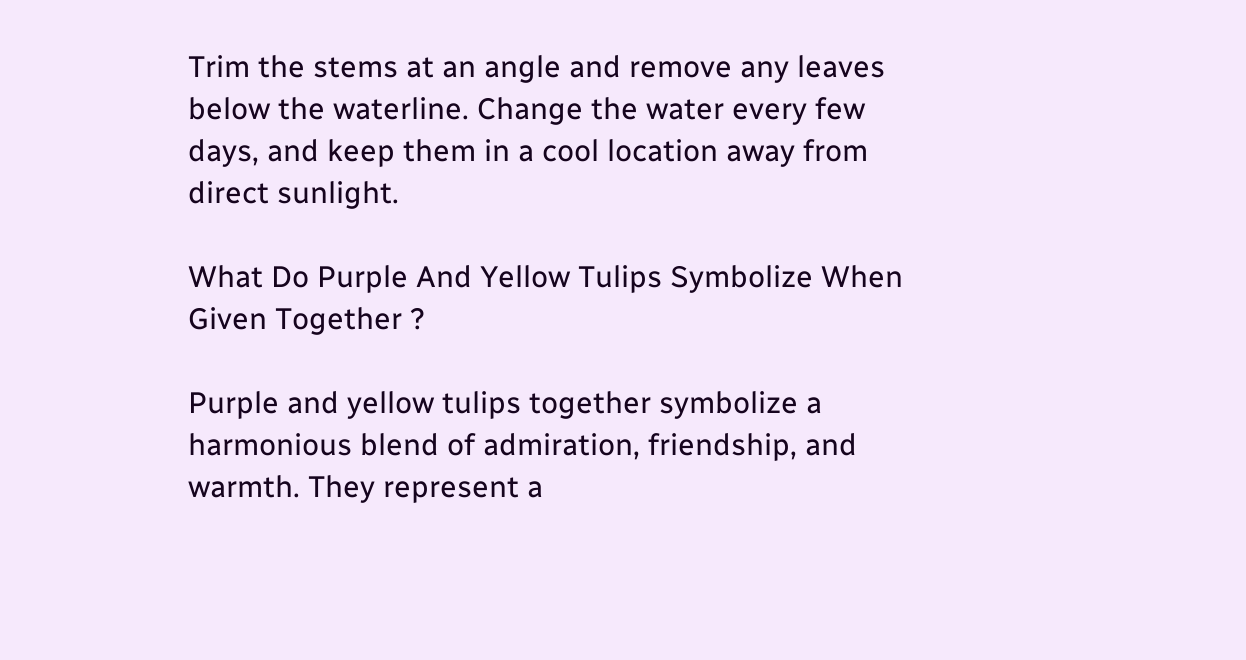Trim the stems at an angle and remove any leaves below the waterline. Change the water every few days, and keep them in a cool location away from direct sunlight.

What Do Purple And Yellow Tulips Symbolize When Given Together ?

Purple and yellow tulips together symbolize a harmonious blend of admiration, friendship, and warmth. They represent a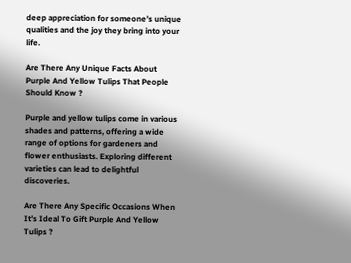deep appreciation for someone’s unique qualities and the joy they bring into your life.

Are There Any Unique Facts About Purple And Yellow Tulips That People Should Know ?

Purple and yellow tulips come in various shades and patterns, offering a wide range of options for gardeners and flower enthusiasts. Exploring different varieties can lead to delightful discoveries.

Are There Any Specific Occasions When It’s Ideal To Gift Purple And Yellow Tulips ?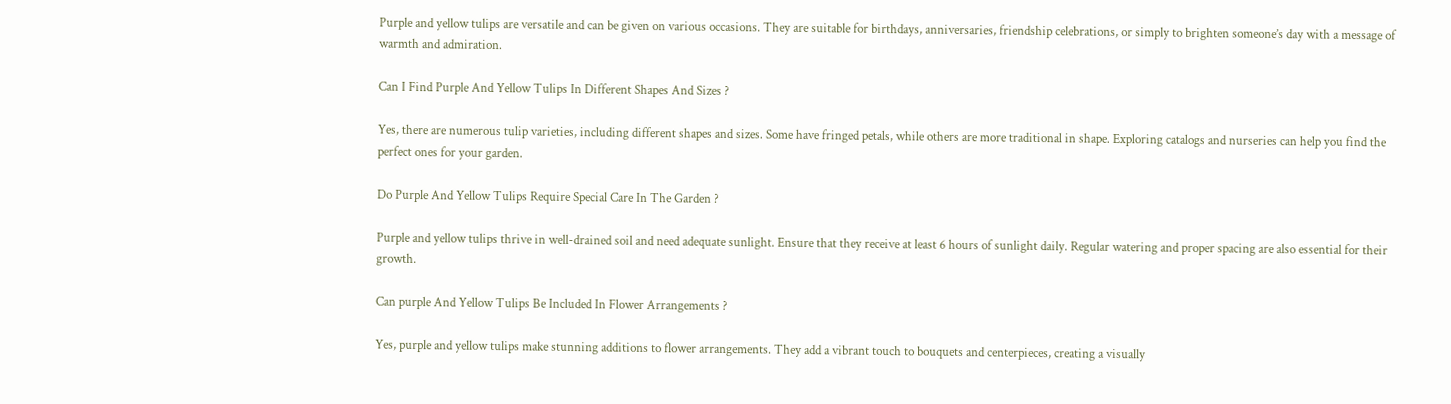Purple and yellow tulips are versatile and can be given on various occasions. They are suitable for birthdays, anniversaries, friendship celebrations, or simply to brighten someone’s day with a message of warmth and admiration.

Can I Find Purple And Yellow Tulips In Different Shapes And Sizes ?

Yes, there are numerous tulip varieties, including different shapes and sizes. Some have fringed petals, while others are more traditional in shape. Exploring catalogs and nurseries can help you find the perfect ones for your garden.

Do Purple And Yellow Tulips Require Special Care In The Garden ?

Purple and yellow tulips thrive in well-drained soil and need adequate sunlight. Ensure that they receive at least 6 hours of sunlight daily. Regular watering and proper spacing are also essential for their growth.

Can purple And Yellow Tulips Be Included In Flower Arrangements ?

Yes, purple and yellow tulips make stunning additions to flower arrangements. They add a vibrant touch to bouquets and centerpieces, creating a visually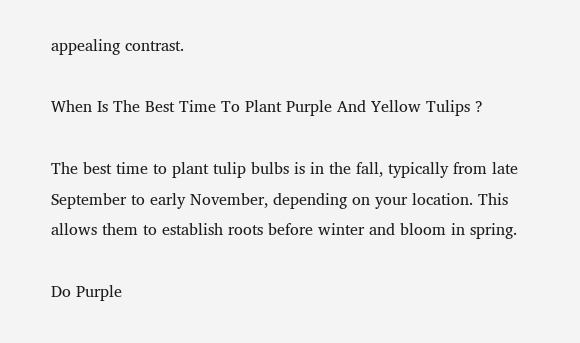appealing contrast.

When Is The Best Time To Plant Purple And Yellow Tulips ?

The best time to plant tulip bulbs is in the fall, typically from late September to early November, depending on your location. This allows them to establish roots before winter and bloom in spring.

Do Purple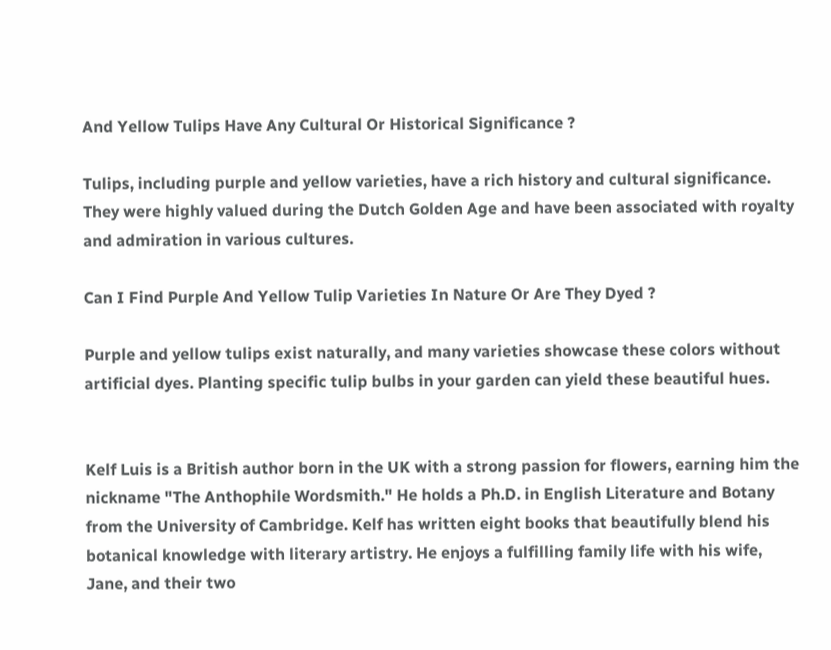And Yellow Tulips Have Any Cultural Or Historical Significance ?

Tulips, including purple and yellow varieties, have a rich history and cultural significance. They were highly valued during the Dutch Golden Age and have been associated with royalty and admiration in various cultures.

Can I Find Purple And Yellow Tulip Varieties In Nature Or Are They Dyed ?

Purple and yellow tulips exist naturally, and many varieties showcase these colors without artificial dyes. Planting specific tulip bulbs in your garden can yield these beautiful hues.


Kelf Luis is a British author born in the UK with a strong passion for flowers, earning him the nickname "The Anthophile Wordsmith." He holds a Ph.D. in English Literature and Botany from the University of Cambridge. Kelf has written eight books that beautifully blend his botanical knowledge with literary artistry. He enjoys a fulfilling family life with his wife, Jane, and their two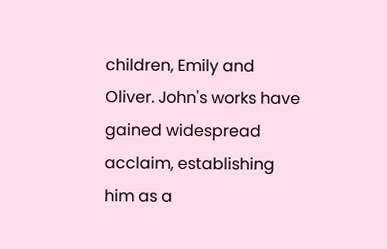children, Emily and Oliver. John's works have gained widespread acclaim, establishing him as a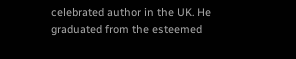celebrated author in the UK. He graduated from the esteemed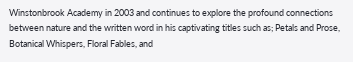Winstonbrook Academy in 2003 and continues to explore the profound connections between nature and the written word in his captivating titles such as; Petals and Prose, Botanical Whispers, Floral Fables, and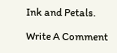Ink and Petals.

Write A Comment